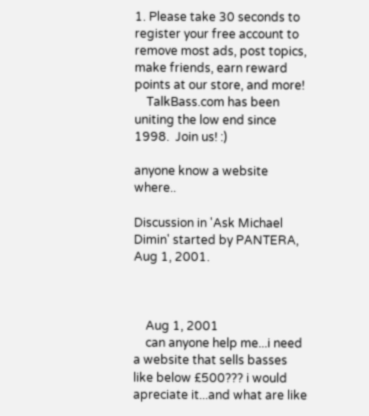1. Please take 30 seconds to register your free account to remove most ads, post topics, make friends, earn reward points at our store, and more!
    TalkBass.com has been uniting the low end since 1998.  Join us! :)

anyone know a website where..

Discussion in 'Ask Michael Dimin' started by PANTERA, Aug 1, 2001.



    Aug 1, 2001
    can anyone help me...i need a website that sells basses like below £500??? i would apreciate it...and what are like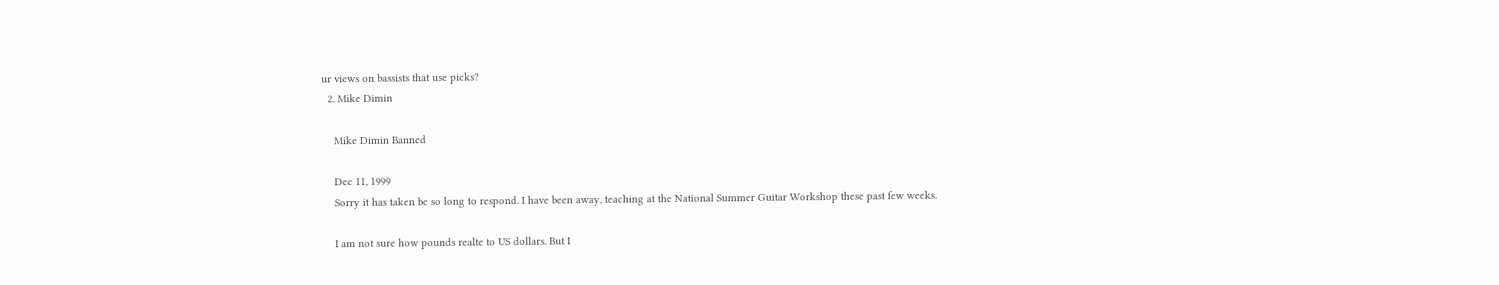ur views on bassists that use picks?
  2. Mike Dimin

    Mike Dimin Banned

    Dec 11, 1999
    Sorry it has taken be so long to respond. I have been away, teaching at the National Summer Guitar Workshop these past few weeks.

    I am not sure how pounds realte to US dollars. But I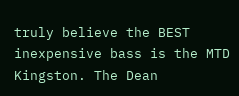truly believe the BEST inexpensive bass is the MTD Kingston. The Dean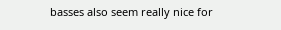basses also seem really nice for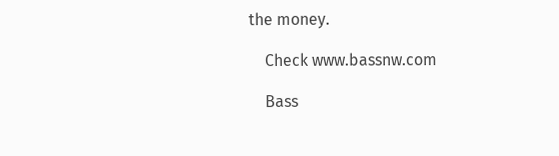the money.

    Check www.bassnw.com

    Bass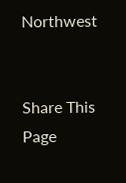Northwest


Share This Page